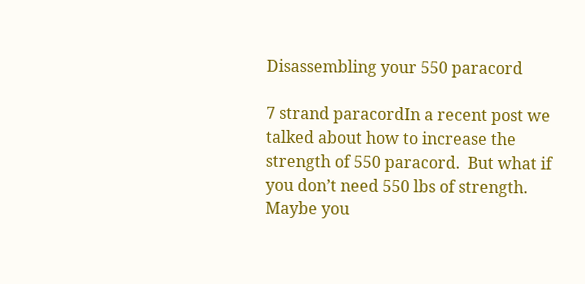Disassembling your 550 paracord

7 strand paracordIn a recent post we talked about how to increase the strength of 550 paracord.  But what if you don’t need 550 lbs of strength.  Maybe you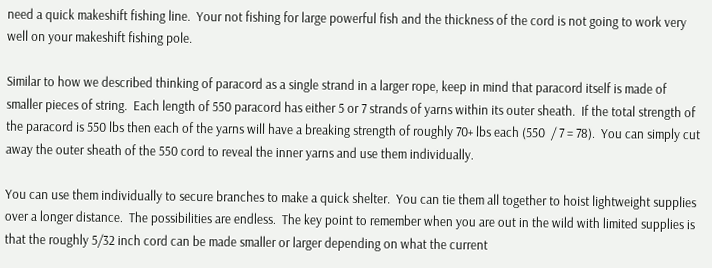need a quick makeshift fishing line.  Your not fishing for large powerful fish and the thickness of the cord is not going to work very well on your makeshift fishing pole.

Similar to how we described thinking of paracord as a single strand in a larger rope, keep in mind that paracord itself is made of smaller pieces of string.  Each length of 550 paracord has either 5 or 7 strands of yarns within its outer sheath.  If the total strength of the paracord is 550 lbs then each of the yarns will have a breaking strength of roughly 70+ lbs each (550  / 7 = 78).  You can simply cut away the outer sheath of the 550 cord to reveal the inner yarns and use them individually.

You can use them individually to secure branches to make a quick shelter.  You can tie them all together to hoist lightweight supplies over a longer distance.  The possibilities are endless.  The key point to remember when you are out in the wild with limited supplies is that the roughly 5/32 inch cord can be made smaller or larger depending on what the current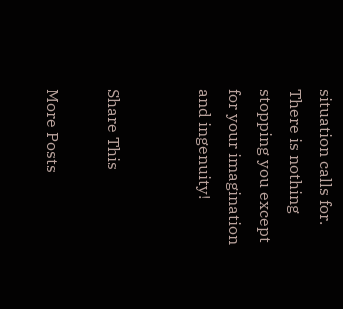situation calls for.  There is nothing stopping you except for your imagination and ingenuity!


Share This

More Posts